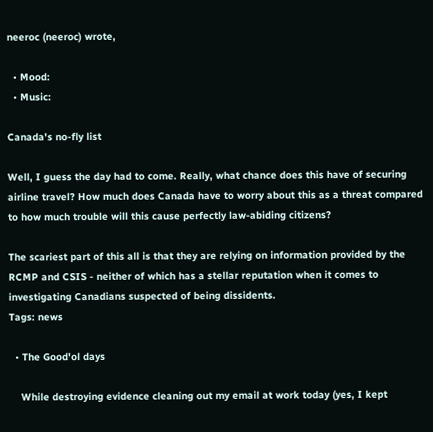neeroc (neeroc) wrote,

  • Mood:
  • Music:

Canada's no-fly list

Well, I guess the day had to come. Really, what chance does this have of securing airline travel? How much does Canada have to worry about this as a threat compared to how much trouble will this cause perfectly law-abiding citizens?

The scariest part of this all is that they are relying on information provided by the RCMP and CSIS - neither of which has a stellar reputation when it comes to investigating Canadians suspected of being dissidents.
Tags: news

  • The Good'ol days

    While destroying evidence cleaning out my email at work today (yes, I kept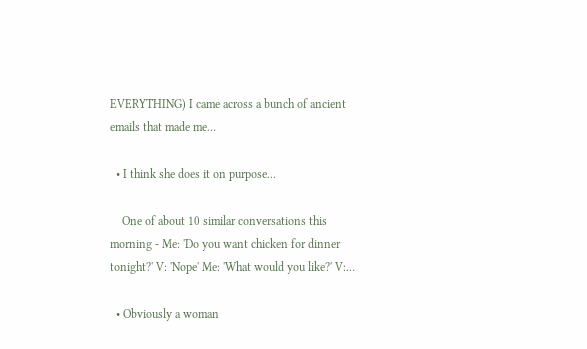EVERYTHING) I came across a bunch of ancient emails that made me…

  • I think she does it on purpose...

    One of about 10 similar conversations this morning - Me: 'Do you want chicken for dinner tonight?' V: 'Nope' Me: 'What would you like?' V:…

  • Obviously a woman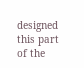designed this part of the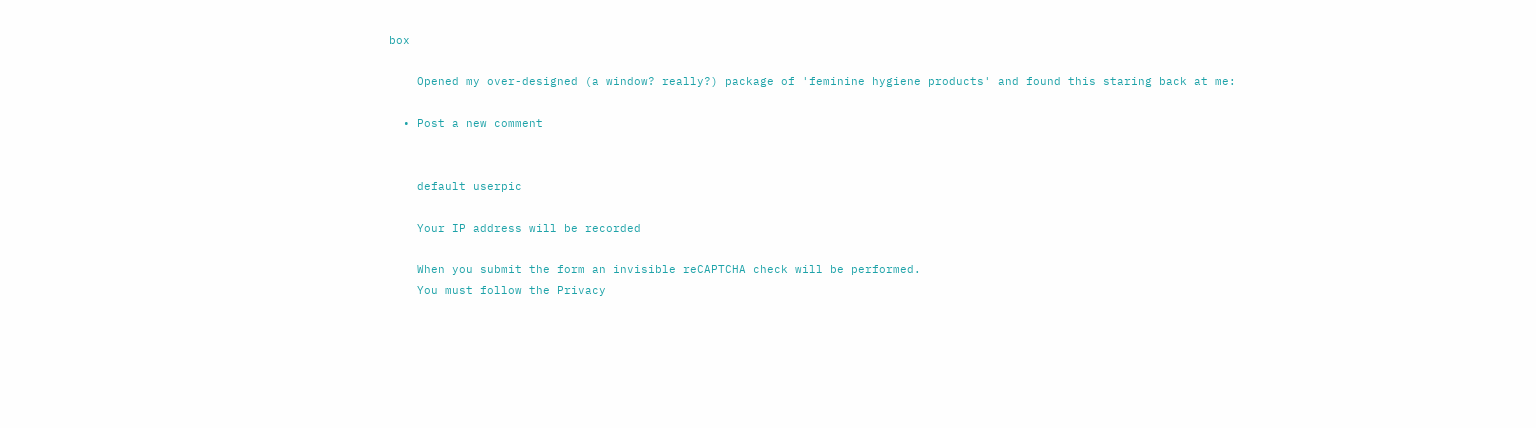box

    Opened my over-designed (a window? really?) package of 'feminine hygiene products' and found this staring back at me:

  • Post a new comment


    default userpic

    Your IP address will be recorded

    When you submit the form an invisible reCAPTCHA check will be performed.
    You must follow the Privacy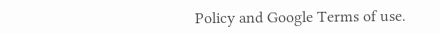Policy and Google Terms of use.